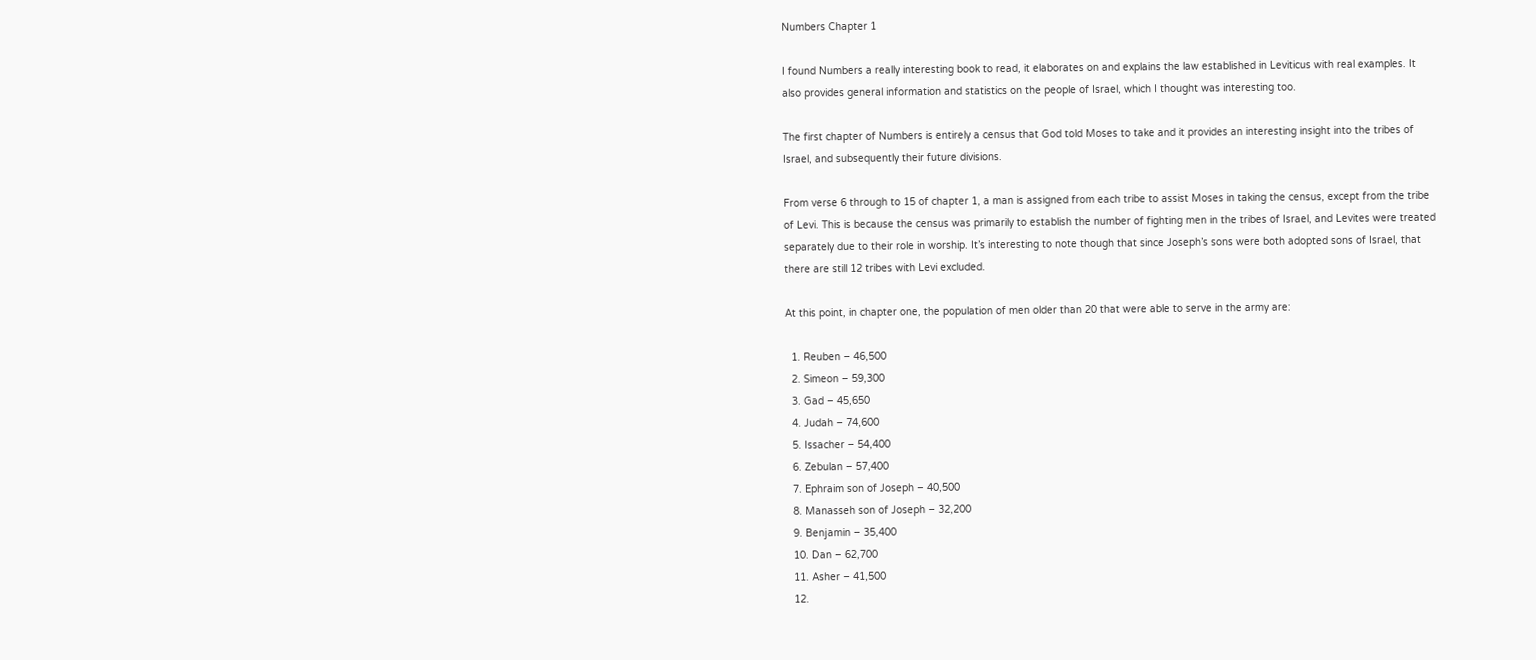Numbers Chapter 1

I found Numbers a really interesting book to read, it elaborates on and explains the law established in Leviticus with real examples. It also provides general information and statistics on the people of Israel, which I thought was interesting too.

The first chapter of Numbers is entirely a census that God told Moses to take and it provides an interesting insight into the tribes of Israel, and subsequently their future divisions.

From verse 6 through to 15 of chapter 1, a man is assigned from each tribe to assist Moses in taking the census, except from the tribe of Levi. This is because the census was primarily to establish the number of fighting men in the tribes of Israel, and Levites were treated separately due to their role in worship. It’s interesting to note though that since Joseph’s sons were both adopted sons of Israel, that there are still 12 tribes with Levi excluded.

At this point, in chapter one, the population of men older than 20 that were able to serve in the army are:

  1. Reuben – 46,500
  2. Simeon – 59,300
  3. Gad – 45,650
  4. Judah – 74,600
  5. Issacher – 54,400
  6. Zebulan – 57,400
  7. Ephraim son of Joseph – 40,500
  8. Manasseh son of Joseph – 32,200
  9. Benjamin – 35,400
  10. Dan – 62,700
  11. Asher – 41,500
  12.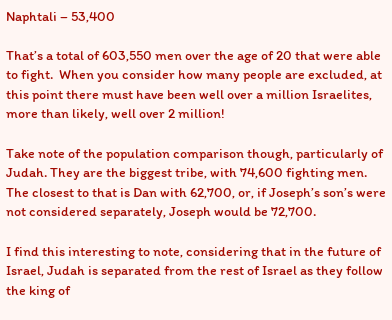Naphtali – 53,400

That’s a total of 603,550 men over the age of 20 that were able to fight.  When you consider how many people are excluded, at this point there must have been well over a million Israelites, more than likely, well over 2 million!

Take note of the population comparison though, particularly of Judah. They are the biggest tribe, with 74,600 fighting men. The closest to that is Dan with 62,700, or, if Joseph’s son’s were not considered separately, Joseph would be 72,700.

I find this interesting to note, considering that in the future of Israel, Judah is separated from the rest of Israel as they follow the king of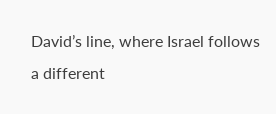David’s line, where Israel follows a different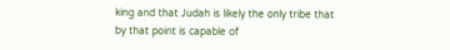king and that Judah is likely the only tribe that by that point is capable of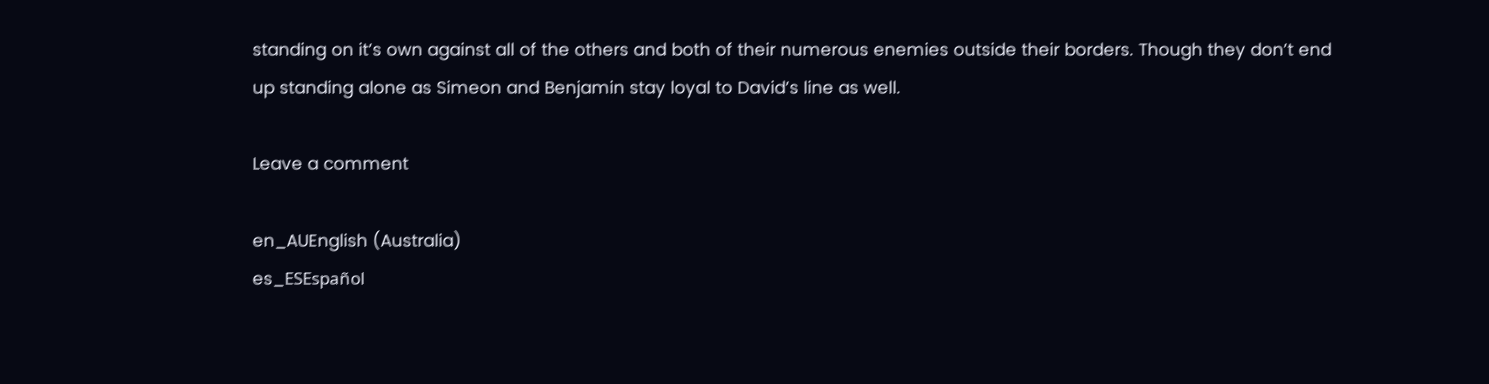standing on it’s own against all of the others and both of their numerous enemies outside their borders. Though they don’t end up standing alone as Simeon and Benjamin stay loyal to David’s line as well.

Leave a comment

en_AUEnglish (Australia)
es_ESEspañol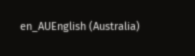en_AUEnglish (Australia)